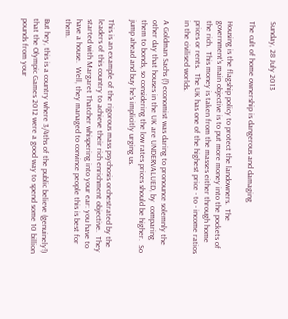Sunday, 28 July 2013

The cult of home ownership is dangerous and damaging

Housing is the flagship policy to protect the landowners.  The government's main objective is to put more money into the pockets of the rich.  This money is taken from the masses either through home prices or rents.  The UK has one of the highest price - to - income ratios in the civilised worlds.

A Goldman Sachs (!) economist was daring to pronounce solemnly the other day that houses in the UK are UNDERVALUED, by  comparing them to bonds, so considering the low rates prices should be higher.  So jump ahead and buy he's implicitly urging us.

This is an example of the rigorous mass psychosis orchestrated by the leaders of this country to achieve their rich enrichment objective.  They started with Margaret Thatcher whispering into your ear: you have to have a house.  Well, they managed to convince people this is best for them.

But hey, this is a country where 3/4ths of the public believe (genuinely!) that the Olympic Games 2012 were a good way to spend some 10 billion pounds from your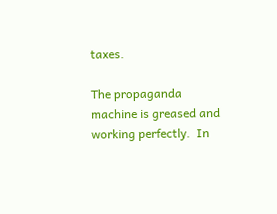taxes.

The propaganda machine is greased and working perfectly.  In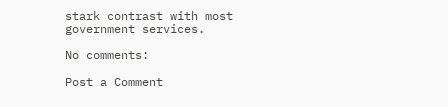stark contrast with most government services.

No comments:

Post a Comment